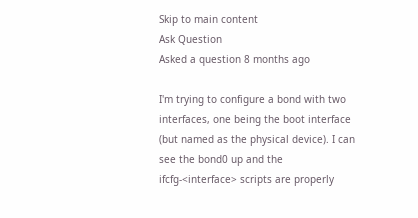Skip to main content
Ask Question
Asked a question 8 months ago

I'm trying to configure a bond with two interfaces, one being the boot interface (but named as the physical device). I can see the bond0 up and the ifcfg-<interface> scripts are properly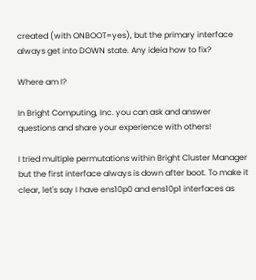created (with ONBOOT=yes), but the primary interface always get into DOWN state. Any ideia how to fix?

Where am I?

In Bright Computing, Inc. you can ask and answer questions and share your experience with others!

I tried multiple permutations within Bright Cluster Manager but the first interface always is down after boot. To make it clear, let's say I have ens10p0 and ens10p1 interfaces as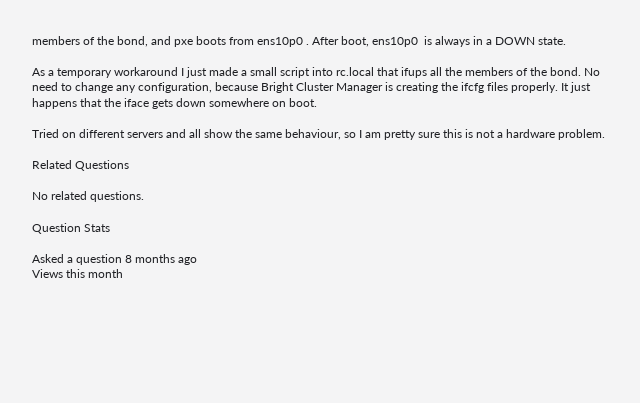members of the bond, and pxe boots from ens10p0 . After boot, ens10p0  is always in a DOWN state.

As a temporary workaround I just made a small script into rc.local that ifups all the members of the bond. No need to change any configuration, because Bright Cluster Manager is creating the ifcfg files properly. It just happens that the iface gets down somewhere on boot.

Tried on different servers and all show the same behaviour, so I am pretty sure this is not a hardware problem.

Related Questions

No related questions.

Question Stats

Asked a question 8 months ago
Views this month